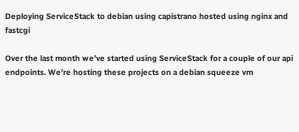Deploying ServiceStack to debian using capistrano hosted using nginx and fastcgi

Over the last month we’ve started using ServiceStack for a couple of our api endpoints. We’re hosting these projects on a debian squeeze vm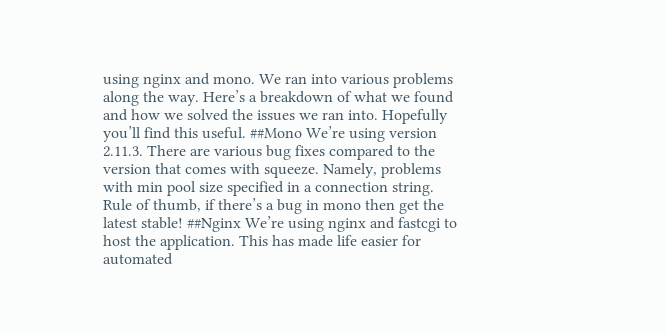using nginx and mono. We ran into various problems along the way. Here’s a breakdown of what we found and how we solved the issues we ran into. Hopefully you’ll find this useful. ##Mono We’re using version 2.11.3. There are various bug fixes compared to the version that comes with squeeze. Namely, problems with min pool size specified in a connection string. Rule of thumb, if there’s a bug in mono then get the latest stable! ##Nginx We’re using nginx and fastcgi to host the application. This has made life easier for automated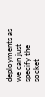deployments as we can just specify the socket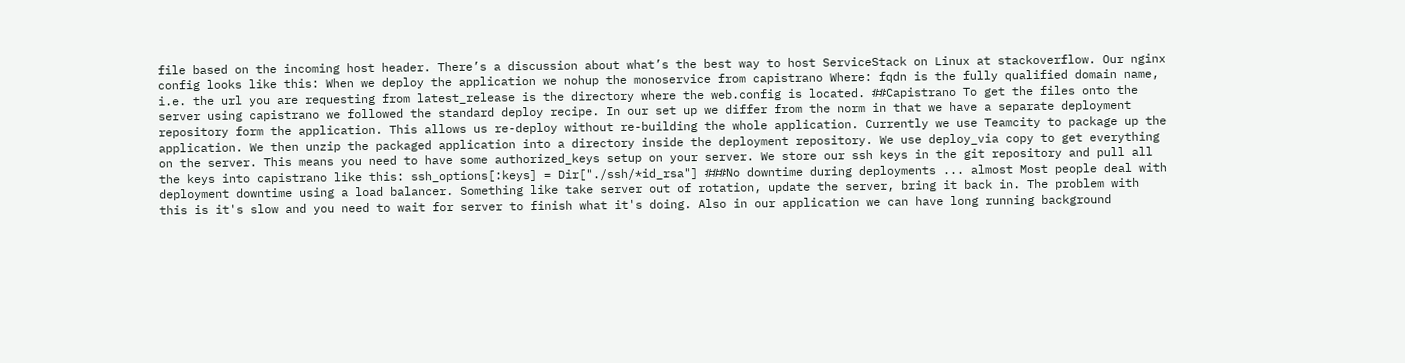file based on the incoming host header. There’s a discussion about what’s the best way to host ServiceStack on Linux at stackoverflow. Our nginx config looks like this: When we deploy the application we nohup the monoservice from capistrano Where: fqdn is the fully qualified domain name, i.e. the url you are requesting from latest_release is the directory where the web.config is located. ##Capistrano To get the files onto the server using capistrano we followed the standard deploy recipe. In our set up we differ from the norm in that we have a separate deployment repository form the application. This allows us re-deploy without re-building the whole application. Currently we use Teamcity to package up the application. We then unzip the packaged application into a directory inside the deployment repository. We use deploy_via copy to get everything on the server. This means you need to have some authorized_keys setup on your server. We store our ssh keys in the git repository and pull all the keys into capistrano like this: ssh_options[:keys] = Dir["./ssh/*id_rsa"] ###No downtime during deployments ... almost Most people deal with deployment downtime using a load balancer. Something like take server out of rotation, update the server, bring it back in. The problem with this is it's slow and you need to wait for server to finish what it's doing. Also in our application we can have long running background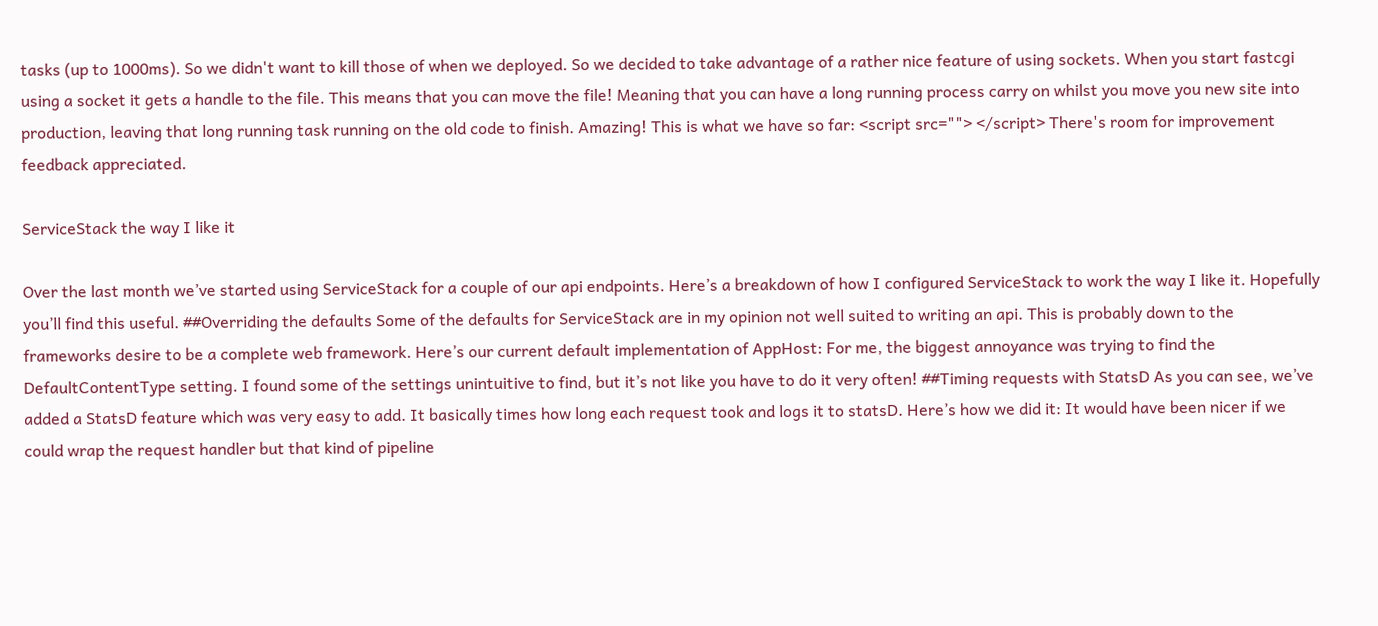tasks (up to 1000ms). So we didn't want to kill those of when we deployed. So we decided to take advantage of a rather nice feature of using sockets. When you start fastcgi using a socket it gets a handle to the file. This means that you can move the file! Meaning that you can have a long running process carry on whilst you move you new site into production, leaving that long running task running on the old code to finish. Amazing! This is what we have so far: <script src=""> </script> There's room for improvement feedback appreciated.

ServiceStack the way I like it

Over the last month we’ve started using ServiceStack for a couple of our api endpoints. Here’s a breakdown of how I configured ServiceStack to work the way I like it. Hopefully you’ll find this useful. ##Overriding the defaults Some of the defaults for ServiceStack are in my opinion not well suited to writing an api. This is probably down to the frameworks desire to be a complete web framework. Here’s our current default implementation of AppHost: For me, the biggest annoyance was trying to find the DefaultContentType setting. I found some of the settings unintuitive to find, but it’s not like you have to do it very often! ##Timing requests with StatsD As you can see, we’ve added a StatsD feature which was very easy to add. It basically times how long each request took and logs it to statsD. Here’s how we did it: It would have been nicer if we could wrap the request handler but that kind of pipeline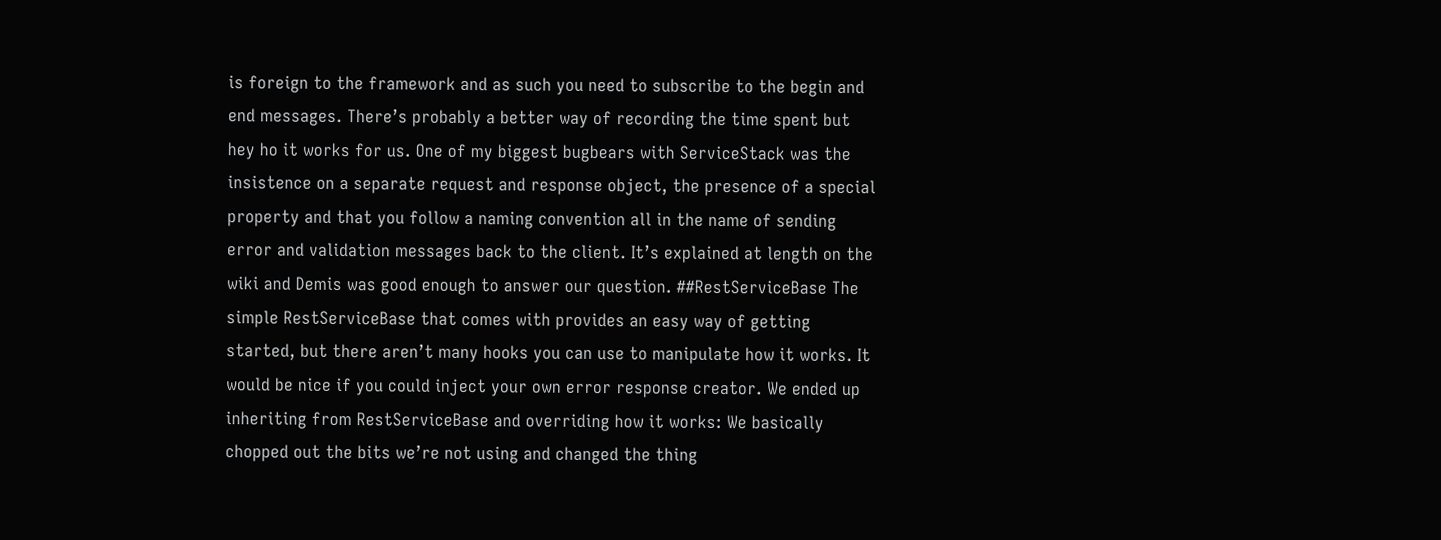is foreign to the framework and as such you need to subscribe to the begin and end messages. There’s probably a better way of recording the time spent but hey ho it works for us. One of my biggest bugbears with ServiceStack was the insistence on a separate request and response object, the presence of a special property and that you follow a naming convention all in the name of sending error and validation messages back to the client. It’s explained at length on the wiki and Demis was good enough to answer our question. ##RestServiceBase The simple RestServiceBase that comes with provides an easy way of getting started, but there aren’t many hooks you can use to manipulate how it works. It would be nice if you could inject your own error response creator. We ended up inheriting from RestServiceBase and overriding how it works: We basically chopped out the bits we’re not using and changed the thing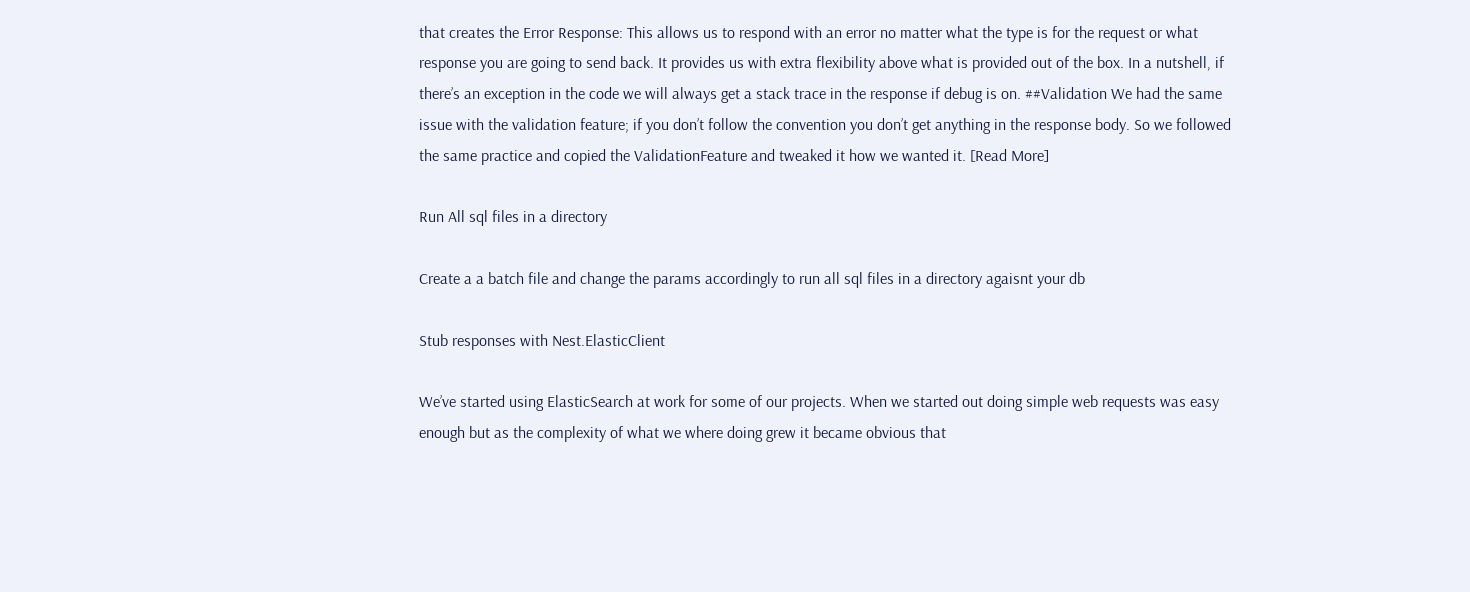that creates the Error Response: This allows us to respond with an error no matter what the type is for the request or what response you are going to send back. It provides us with extra flexibility above what is provided out of the box. In a nutshell, if there’s an exception in the code we will always get a stack trace in the response if debug is on. ##Validation We had the same issue with the validation feature; if you don’t follow the convention you don’t get anything in the response body. So we followed the same practice and copied the ValidationFeature and tweaked it how we wanted it. [Read More]

Run All sql files in a directory

Create a a batch file and change the params accordingly to run all sql files in a directory agaisnt your db

Stub responses with Nest.ElasticClient

We’ve started using ElasticSearch at work for some of our projects. When we started out doing simple web requests was easy enough but as the complexity of what we where doing grew it became obvious that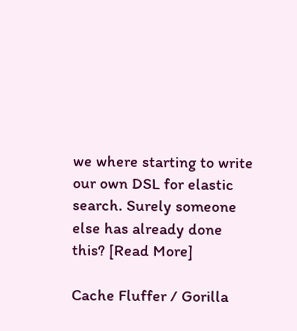we where starting to write our own DSL for elastic search. Surely someone else has already done this? [Read More]

Cache Fluffer / Gorilla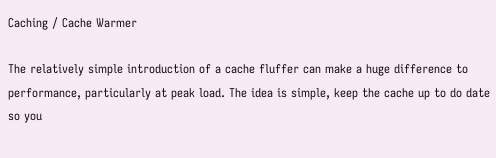Caching / Cache Warmer

The relatively simple introduction of a cache fluffer can make a huge difference to performance, particularly at peak load. The idea is simple, keep the cache up to do date so you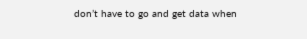don’t have to go and get data when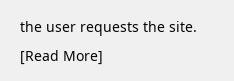the user requests the site. [Read More]